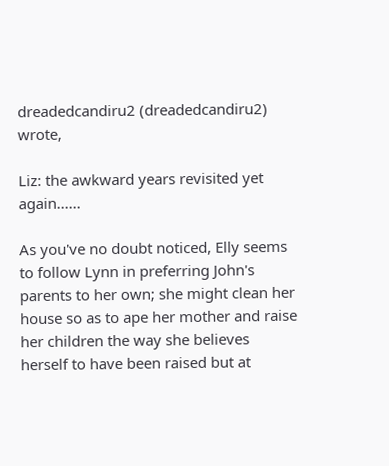dreadedcandiru2 (dreadedcandiru2) wrote,

Liz: the awkward years revisited yet again......

As you've no doubt noticed, Elly seems to follow Lynn in preferring John's parents to her own; she might clean her house so as to ape her mother and raise her children the way she believes herself to have been raised but at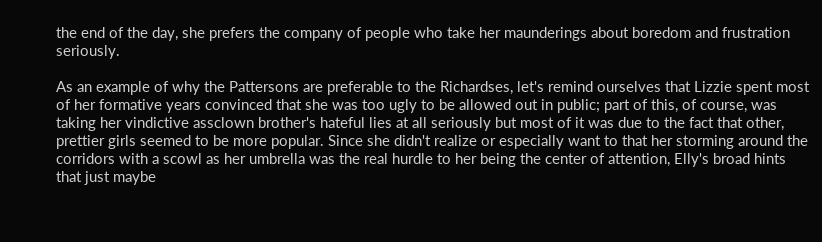the end of the day, she prefers the company of people who take her maunderings about boredom and frustration seriously.

As an example of why the Pattersons are preferable to the Richardses, let's remind ourselves that Lizzie spent most of her formative years convinced that she was too ugly to be allowed out in public; part of this, of course, was taking her vindictive assclown brother's hateful lies at all seriously but most of it was due to the fact that other, prettier girls seemed to be more popular. Since she didn't realize or especially want to that her storming around the corridors with a scowl as her umbrella was the real hurdle to her being the center of attention, Elly's broad hints that just maybe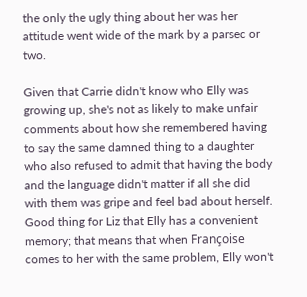the only the ugly thing about her was her attitude went wide of the mark by a parsec or two.

Given that Carrie didn't know who Elly was growing up, she's not as likely to make unfair comments about how she remembered having to say the same damned thing to a daughter who also refused to admit that having the body and the language didn't matter if all she did with them was gripe and feel bad about herself. Good thing for Liz that Elly has a convenient memory; that means that when Françoise comes to her with the same problem, Elly won't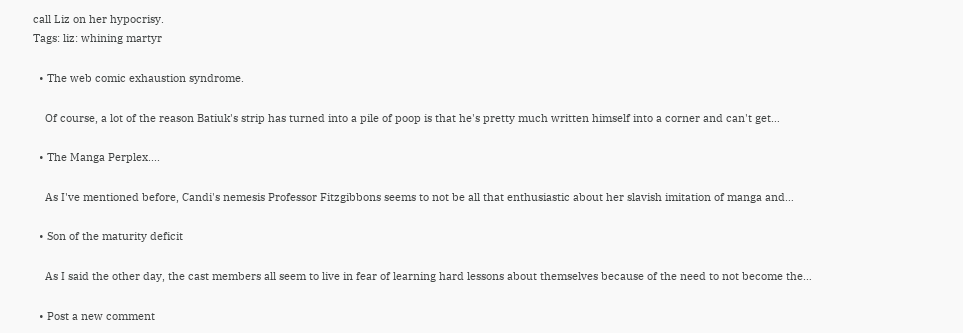call Liz on her hypocrisy.
Tags: liz: whining martyr

  • The web comic exhaustion syndrome.

    Of course, a lot of the reason Batiuk's strip has turned into a pile of poop is that he's pretty much written himself into a corner and can't get…

  • The Manga Perplex....

    As I've mentioned before, Candi's nemesis Professor Fitzgibbons seems to not be all that enthusiastic about her slavish imitation of manga and…

  • Son of the maturity deficit

    As I said the other day, the cast members all seem to live in fear of learning hard lessons about themselves because of the need to not become the…

  • Post a new comment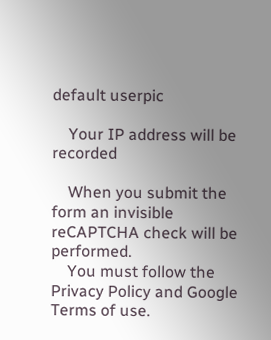default userpic

    Your IP address will be recorded

    When you submit the form an invisible reCAPTCHA check will be performed.
    You must follow the Privacy Policy and Google Terms of use.